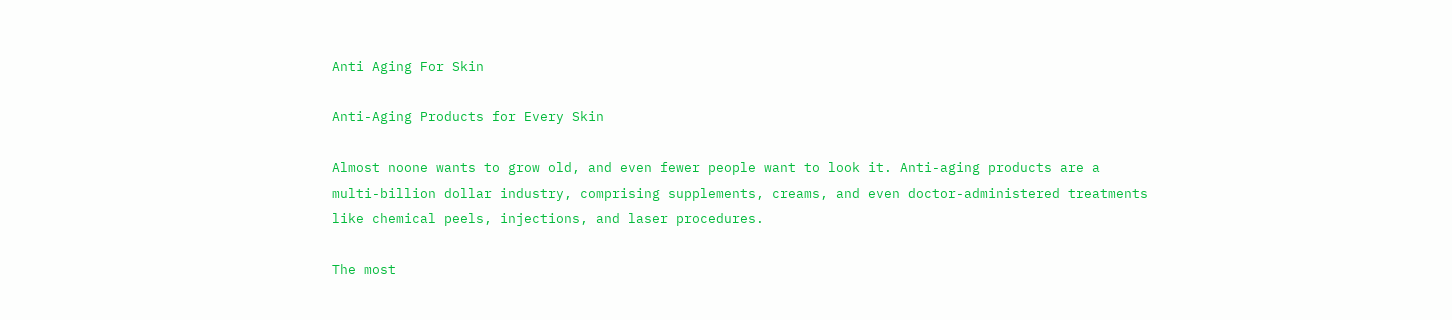Anti Aging For Skin

Anti-Aging Products for Every Skin

Almost noone wants to grow old, and even fewer people want to look it. Anti-aging products are a multi-billion dollar industry, comprising supplements, creams, and even doctor-administered treatments like chemical peels, injections, and laser procedures.

The most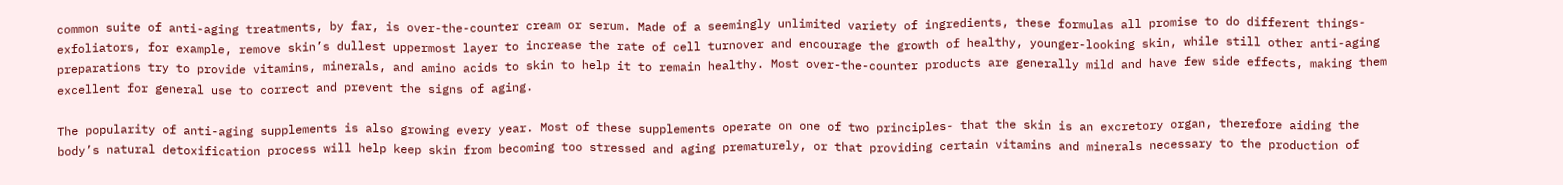common suite of anti-aging treatments, by far, is over-the-counter cream or serum. Made of a seemingly unlimited variety of ingredients, these formulas all promise to do different things- exfoliators, for example, remove skin’s dullest uppermost layer to increase the rate of cell turnover and encourage the growth of healthy, younger-looking skin, while still other anti-aging preparations try to provide vitamins, minerals, and amino acids to skin to help it to remain healthy. Most over-the-counter products are generally mild and have few side effects, making them excellent for general use to correct and prevent the signs of aging.

The popularity of anti-aging supplements is also growing every year. Most of these supplements operate on one of two principles- that the skin is an excretory organ, therefore aiding the body’s natural detoxification process will help keep skin from becoming too stressed and aging prematurely, or that providing certain vitamins and minerals necessary to the production of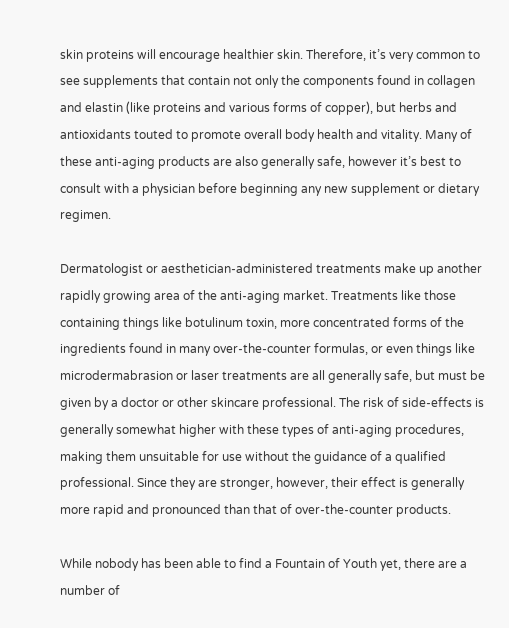skin proteins will encourage healthier skin. Therefore, it’s very common to see supplements that contain not only the components found in collagen and elastin (like proteins and various forms of copper), but herbs and antioxidants touted to promote overall body health and vitality. Many of these anti-aging products are also generally safe, however it’s best to consult with a physician before beginning any new supplement or dietary regimen.

Dermatologist or aesthetician-administered treatments make up another rapidly growing area of the anti-aging market. Treatments like those containing things like botulinum toxin, more concentrated forms of the ingredients found in many over-the-counter formulas, or even things like microdermabrasion or laser treatments are all generally safe, but must be given by a doctor or other skincare professional. The risk of side-effects is generally somewhat higher with these types of anti-aging procedures, making them unsuitable for use without the guidance of a qualified professional. Since they are stronger, however, their effect is generally more rapid and pronounced than that of over-the-counter products.

While nobody has been able to find a Fountain of Youth yet, there are a number of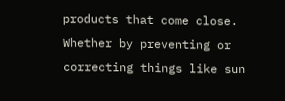products that come close. Whether by preventing or correcting things like sun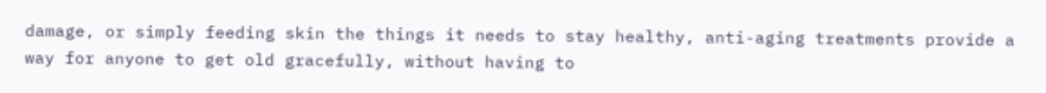damage, or simply feeding skin the things it needs to stay healthy, anti-aging treatments provide a way for anyone to get old gracefully, without having to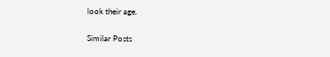look their age.

Similar Posts